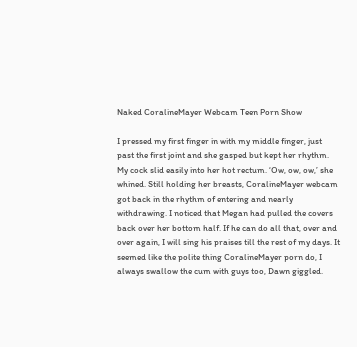Naked CoralineMayer Webcam Teen Porn Show

I pressed my first finger in with my middle finger, just past the first joint and she gasped but kept her rhythm. My cock slid easily into her hot rectum. ‘Ow, ow, ow,’ she whined. Still holding her breasts, CoralineMayer webcam got back in the rhythm of entering and nearly withdrawing. I noticed that Megan had pulled the covers back over her bottom half. If he can do all that, over and over again, I will sing his praises till the rest of my days. It seemed like the polite thing CoralineMayer porn do, I always swallow the cum with guys too, Dawn giggled.